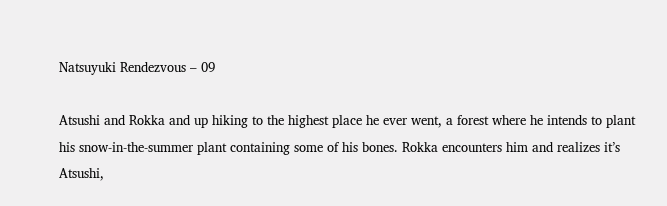Natsuyuki Rendezvous – 09

Atsushi and Rokka and up hiking to the highest place he ever went, a forest where he intends to plant his snow-in-the-summer plant containing some of his bones. Rokka encounters him and realizes it’s Atsushi,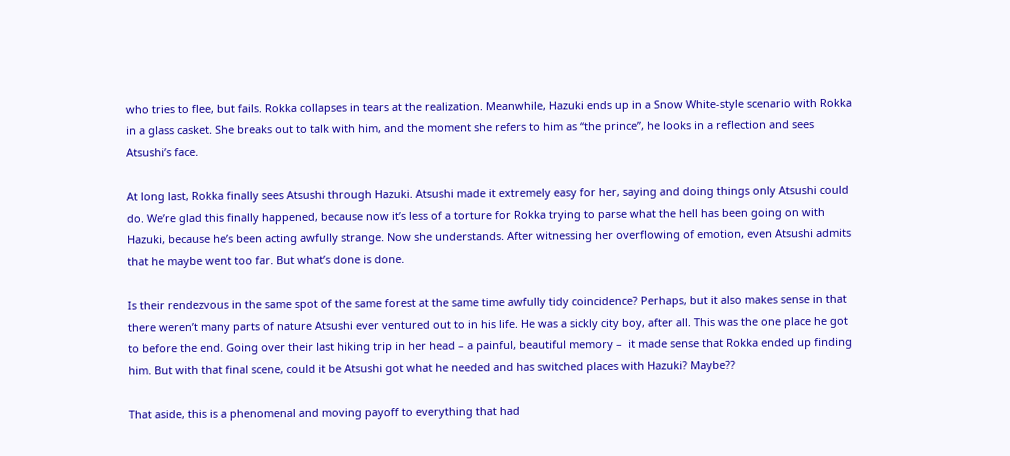who tries to flee, but fails. Rokka collapses in tears at the realization. Meanwhile, Hazuki ends up in a Snow White-style scenario with Rokka in a glass casket. She breaks out to talk with him, and the moment she refers to him as “the prince”, he looks in a reflection and sees Atsushi’s face.

At long last, Rokka finally sees Atsushi through Hazuki. Atsushi made it extremely easy for her, saying and doing things only Atsushi could do. We’re glad this finally happened, because now it’s less of a torture for Rokka trying to parse what the hell has been going on with Hazuki, because he’s been acting awfully strange. Now she understands. After witnessing her overflowing of emotion, even Atsushi admits that he maybe went too far. But what’s done is done.

Is their rendezvous in the same spot of the same forest at the same time awfully tidy coincidence? Perhaps, but it also makes sense in that there weren’t many parts of nature Atsushi ever ventured out to in his life. He was a sickly city boy, after all. This was the one place he got to before the end. Going over their last hiking trip in her head – a painful, beautiful memory –  it made sense that Rokka ended up finding him. But with that final scene, could it be Atsushi got what he needed and has switched places with Hazuki? Maybe??

That aside, this is a phenomenal and moving payoff to everything that had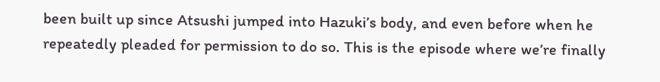been built up since Atsushi jumped into Hazuki’s body, and even before when he repeatedly pleaded for permission to do so. This is the episode where we’re finally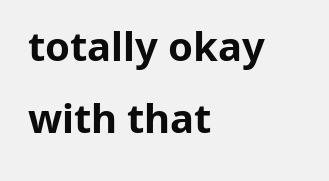totally okay with that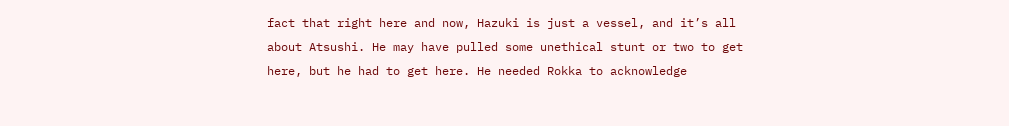fact that right here and now, Hazuki is just a vessel, and it’s all about Atsushi. He may have pulled some unethical stunt or two to get here, but he had to get here. He needed Rokka to acknowledge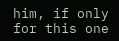him, if only for this one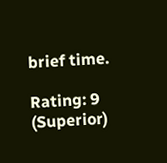brief time.

Rating: 9 (Superior)